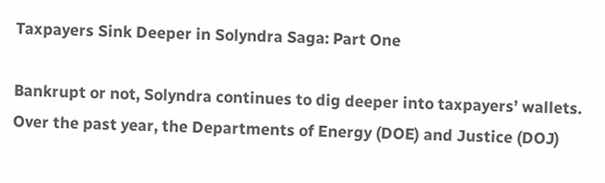Taxpayers Sink Deeper in Solyndra Saga: Part One

Bankrupt or not, Solyndra continues to dig deeper into taxpayers’ wallets. Over the past year, the Departments of Energy (DOE) and Justice (DOJ)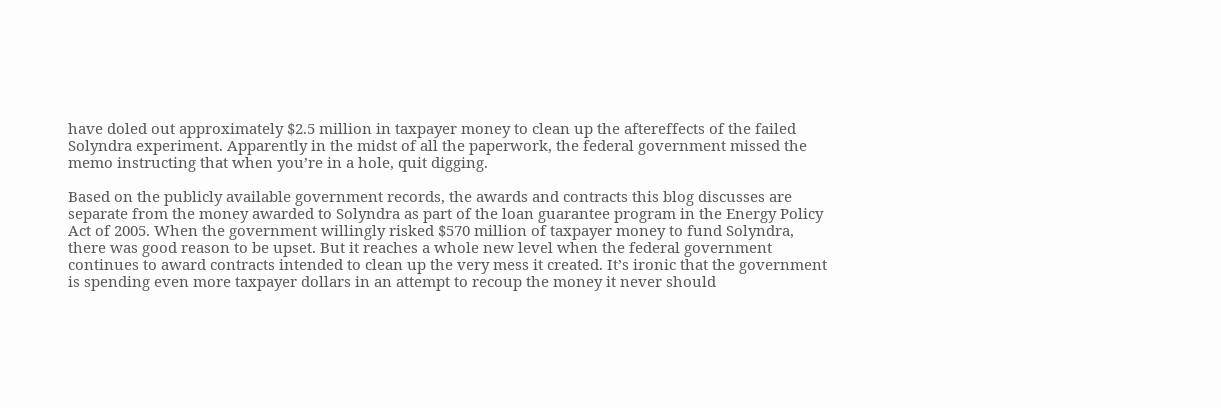have doled out approximately $2.5 million in taxpayer money to clean up the aftereffects of the failed Solyndra experiment. Apparently in the midst of all the paperwork, the federal government missed the memo instructing that when you’re in a hole, quit digging.

Based on the publicly available government records, the awards and contracts this blog discusses are separate from the money awarded to Solyndra as part of the loan guarantee program in the Energy Policy Act of 2005. When the government willingly risked $570 million of taxpayer money to fund Solyndra, there was good reason to be upset. But it reaches a whole new level when the federal government continues to award contracts intended to clean up the very mess it created. It’s ironic that the government is spending even more taxpayer dollars in an attempt to recoup the money it never should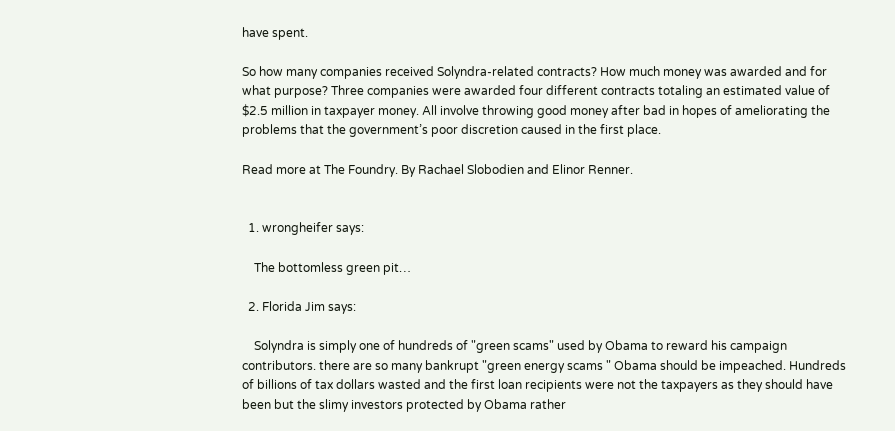have spent.

So how many companies received Solyndra-related contracts? How much money was awarded and for what purpose? Three companies were awarded four different contracts totaling an estimated value of $2.5 million in taxpayer money. All involve throwing good money after bad in hopes of ameliorating the problems that the government’s poor discretion caused in the first place.

Read more at The Foundry. By Rachael Slobodien and Elinor Renner.


  1. wrongheifer says:

    The bottomless green pit…

  2. Florida Jim says:

    Solyndra is simply one of hundreds of "green scams" used by Obama to reward his campaign contributors. there are so many bankrupt "green energy scams " Obama should be impeached. Hundreds of billions of tax dollars wasted and the first loan recipients were not the taxpayers as they should have been but the slimy investors protected by Obama rather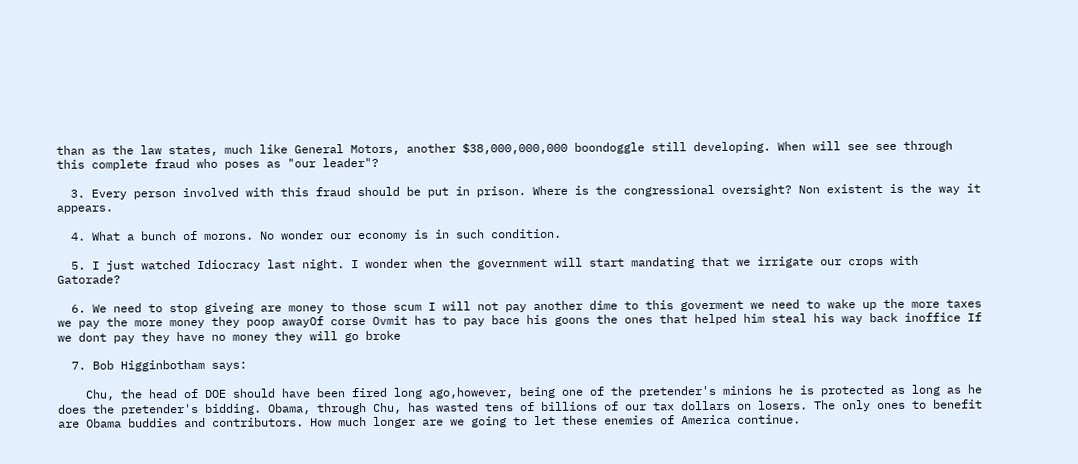than as the law states, much like General Motors, another $38,000,000,000 boondoggle still developing. When will see see through this complete fraud who poses as "our leader"?

  3. Every person involved with this fraud should be put in prison. Where is the congressional oversight? Non existent is the way it appears.

  4. What a bunch of morons. No wonder our economy is in such condition.

  5. I just watched Idiocracy last night. I wonder when the government will start mandating that we irrigate our crops with Gatorade?

  6. We need to stop giveing are money to those scum I will not pay another dime to this goverment we need to wake up the more taxes we pay the more money they poop awayOf corse Ovmit has to pay bace his goons the ones that helped him steal his way back inoffice If we dont pay they have no money they will go broke

  7. Bob Higginbotham says:

    Chu, the head of DOE should have been fired long ago,however, being one of the pretender's minions he is protected as long as he does the pretender's bidding. Obama, through Chu, has wasted tens of billions of our tax dollars on losers. The only ones to benefit are Obama buddies and contributors. How much longer are we going to let these enemies of America continue.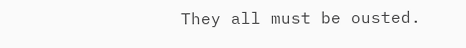They all must be ousted.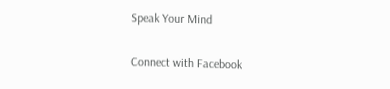Speak Your Mind

Connect with Facebook